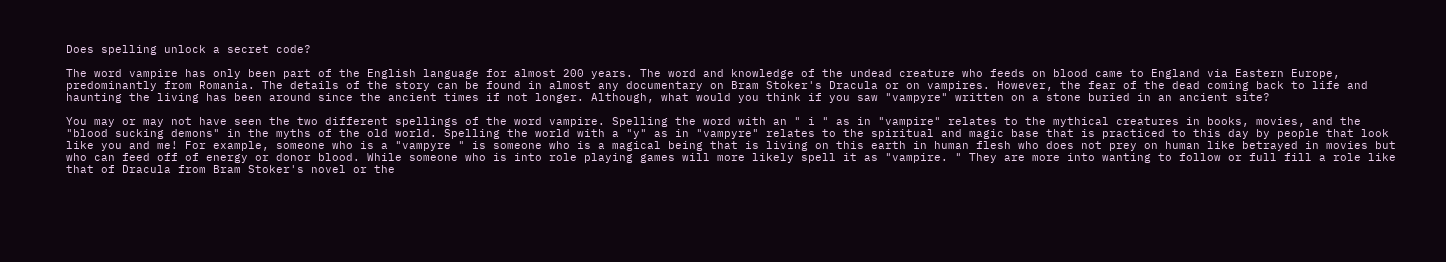Does spelling unlock a secret code?

The word vampire has only been part of the English language for almost 200 years. The word and knowledge of the undead creature who feeds on blood came to England via Eastern Europe, predominantly from Romania. The details of the story can be found in almost any documentary on Bram Stoker's Dracula or on vampires. However, the fear of the dead coming back to life and haunting the living has been around since the ancient times if not longer. Although, what would you think if you saw "vampyre" written on a stone buried in an ancient site?

You may or may not have seen the two different spellings of the word vampire. Spelling the word with an " i " as in "vampire" relates to the mythical creatures in books, movies, and the "blood sucking demons" in the myths of the old world. Spelling the world with a "y" as in "vampyre" relates to the spiritual and magic base that is practiced to this day by people that look like you and me! For example, someone who is a "vampyre " is someone who is a magical being that is living on this earth in human flesh who does not prey on human like betrayed in movies but who can feed off of energy or donor blood. While someone who is into role playing games will more likely spell it as "vampire. " They are more into wanting to follow or full fill a role like that of Dracula from Bram Stoker's novel or the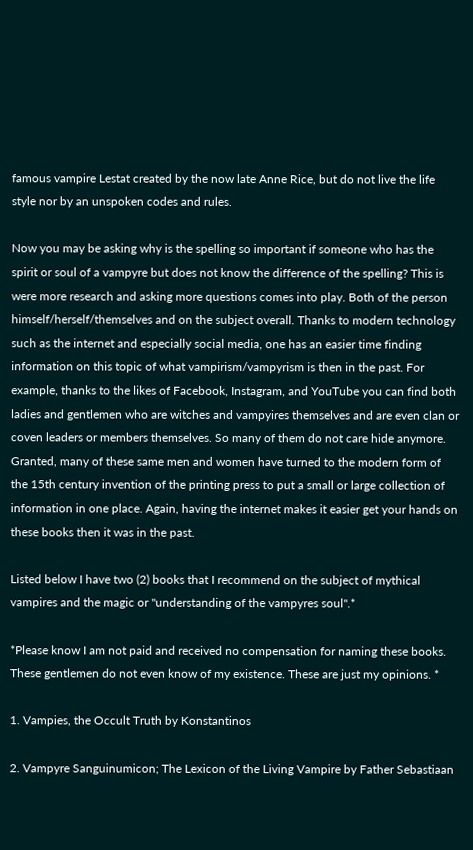famous vampire Lestat created by the now late Anne Rice, but do not live the life style nor by an unspoken codes and rules.

Now you may be asking why is the spelling so important if someone who has the spirit or soul of a vampyre but does not know the difference of the spelling? This is were more research and asking more questions comes into play. Both of the person himself/herself/themselves and on the subject overall. Thanks to modern technology such as the internet and especially social media, one has an easier time finding information on this topic of what vampirism/vampyrism is then in the past. For example, thanks to the likes of Facebook, Instagram, and YouTube you can find both ladies and gentlemen who are witches and vampyires themselves and are even clan or coven leaders or members themselves. So many of them do not care hide anymore. Granted, many of these same men and women have turned to the modern form of the 15th century invention of the printing press to put a small or large collection of information in one place. Again, having the internet makes it easier get your hands on these books then it was in the past.

Listed below I have two (2) books that I recommend on the subject of mythical vampires and the magic or "understanding of the vampyres soul".*

*Please know I am not paid and received no compensation for naming these books. These gentlemen do not even know of my existence. These are just my opinions. *

1. Vampies, the Occult Truth by Konstantinos

2. Vampyre Sanguinumicon; The Lexicon of the Living Vampire by Father Sebastiaan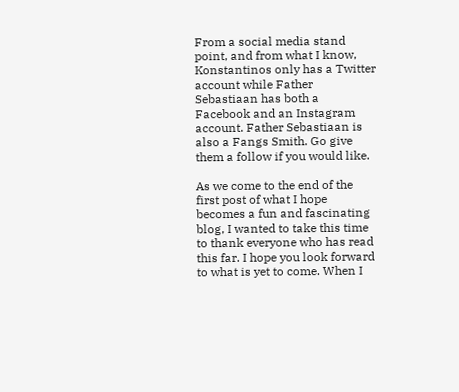From a social media stand point, and from what I know, Konstantinos only has a Twitter account while Father Sebastiaan has both a Facebook and an Instagram account. Father Sebastiaan is also a Fangs Smith. Go give them a follow if you would like.

As we come to the end of the first post of what I hope becomes a fun and fascinating blog, I wanted to take this time to thank everyone who has read this far. I hope you look forward to what is yet to come. When I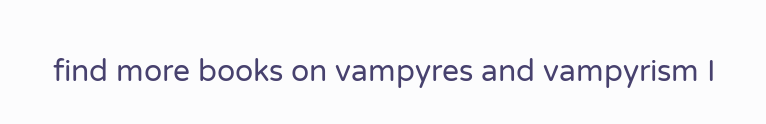find more books on vampyres and vampyrism I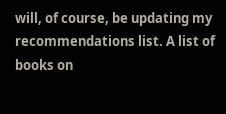will, of course, be updating my recommendations list. A list of books on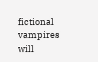fictional vampires will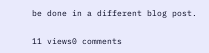be done in a different blog post.

11 views0 comments